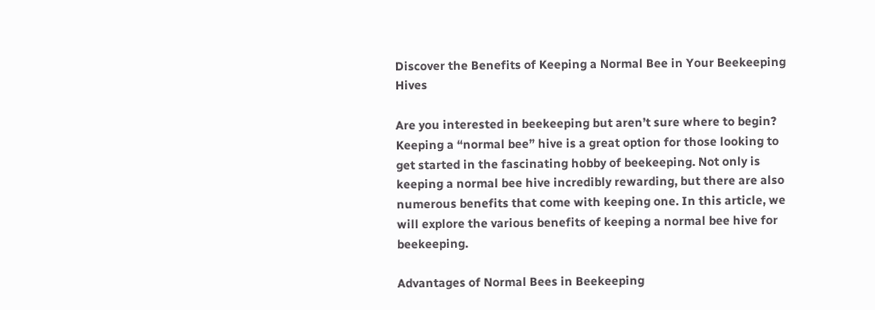Discover the Benefits of Keeping a Normal Bee in Your Beekeeping Hives

Are you interested in beekeeping but aren’t sure where to begin? Keeping a “normal bee” hive is a great option for those looking to get started in the fascinating hobby of beekeeping. Not only is keeping a normal bee hive incredibly rewarding, but there are also numerous benefits that come with keeping one. In this article, we will explore the various benefits of keeping a normal bee hive for beekeeping.

Advantages of Normal Bees in Beekeeping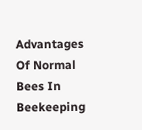Advantages Of Normal Bees In Beekeeping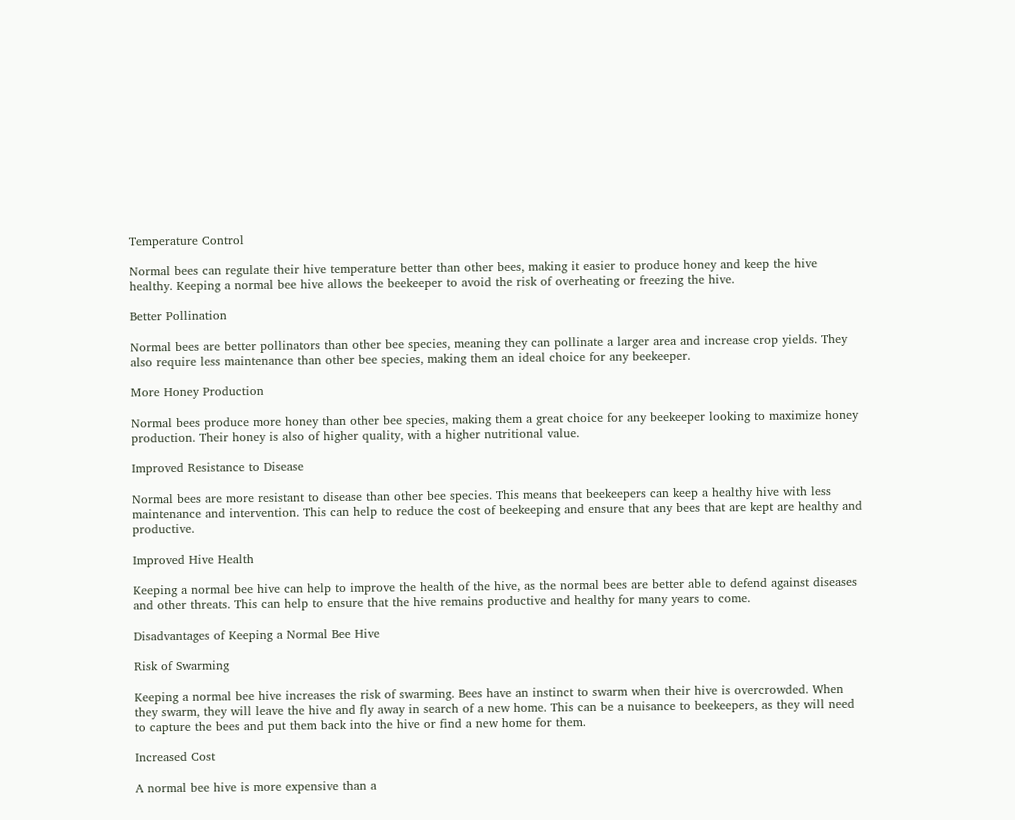Temperature Control

Normal bees can regulate their hive temperature better than other bees, making it easier to produce honey and keep the hive healthy. Keeping a normal bee hive allows the beekeeper to avoid the risk of overheating or freezing the hive.

Better Pollination

Normal bees are better pollinators than other bee species, meaning they can pollinate a larger area and increase crop yields. They also require less maintenance than other bee species, making them an ideal choice for any beekeeper.

More Honey Production

Normal bees produce more honey than other bee species, making them a great choice for any beekeeper looking to maximize honey production. Their honey is also of higher quality, with a higher nutritional value.

Improved Resistance to Disease

Normal bees are more resistant to disease than other bee species. This means that beekeepers can keep a healthy hive with less maintenance and intervention. This can help to reduce the cost of beekeeping and ensure that any bees that are kept are healthy and productive.

Improved Hive Health

Keeping a normal bee hive can help to improve the health of the hive, as the normal bees are better able to defend against diseases and other threats. This can help to ensure that the hive remains productive and healthy for many years to come.

Disadvantages of Keeping a Normal Bee Hive

Risk of Swarming

Keeping a normal bee hive increases the risk of swarming. Bees have an instinct to swarm when their hive is overcrowded. When they swarm, they will leave the hive and fly away in search of a new home. This can be a nuisance to beekeepers, as they will need to capture the bees and put them back into the hive or find a new home for them.

Increased Cost

A normal bee hive is more expensive than a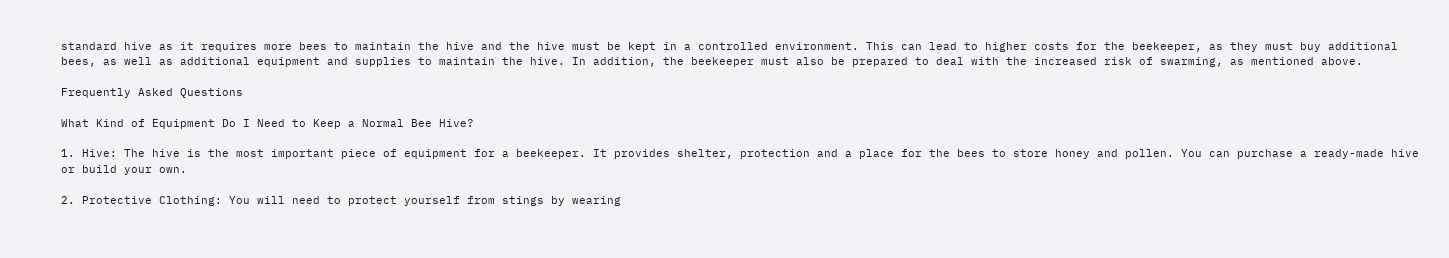standard hive as it requires more bees to maintain the hive and the hive must be kept in a controlled environment. This can lead to higher costs for the beekeeper, as they must buy additional bees, as well as additional equipment and supplies to maintain the hive. In addition, the beekeeper must also be prepared to deal with the increased risk of swarming, as mentioned above.

Frequently Asked Questions

What Kind of Equipment Do I Need to Keep a Normal Bee Hive?

1. Hive: The hive is the most important piece of equipment for a beekeeper. It provides shelter, protection and a place for the bees to store honey and pollen. You can purchase a ready-made hive or build your own.

2. Protective Clothing: You will need to protect yourself from stings by wearing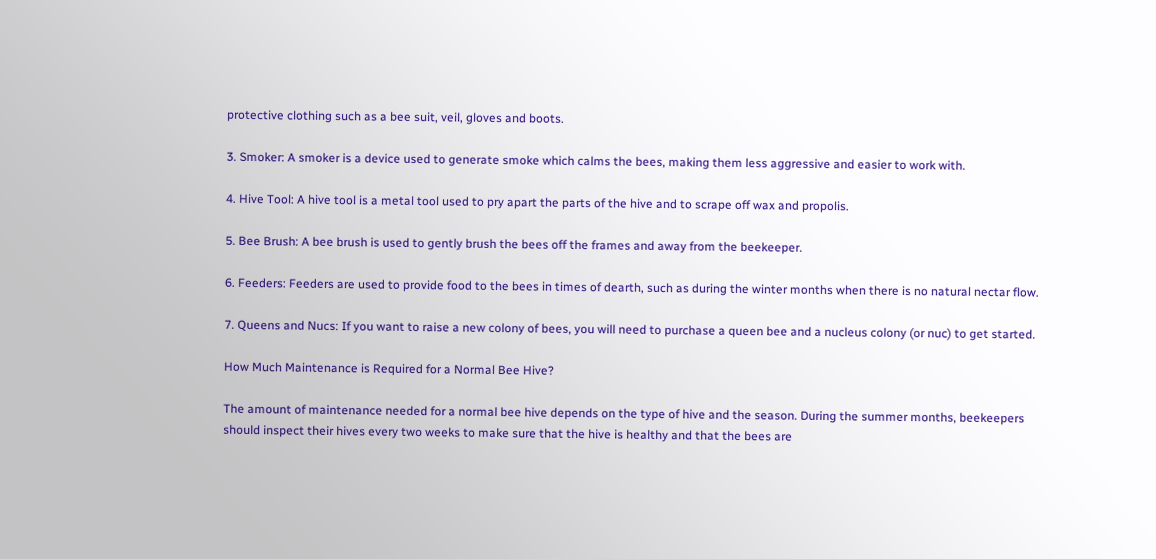protective clothing such as a bee suit, veil, gloves and boots.

3. Smoker: A smoker is a device used to generate smoke which calms the bees, making them less aggressive and easier to work with.

4. Hive Tool: A hive tool is a metal tool used to pry apart the parts of the hive and to scrape off wax and propolis.

5. Bee Brush: A bee brush is used to gently brush the bees off the frames and away from the beekeeper.

6. Feeders: Feeders are used to provide food to the bees in times of dearth, such as during the winter months when there is no natural nectar flow.

7. Queens and Nucs: If you want to raise a new colony of bees, you will need to purchase a queen bee and a nucleus colony (or nuc) to get started.

How Much Maintenance is Required for a Normal Bee Hive?

The amount of maintenance needed for a normal bee hive depends on the type of hive and the season. During the summer months, beekeepers should inspect their hives every two weeks to make sure that the hive is healthy and that the bees are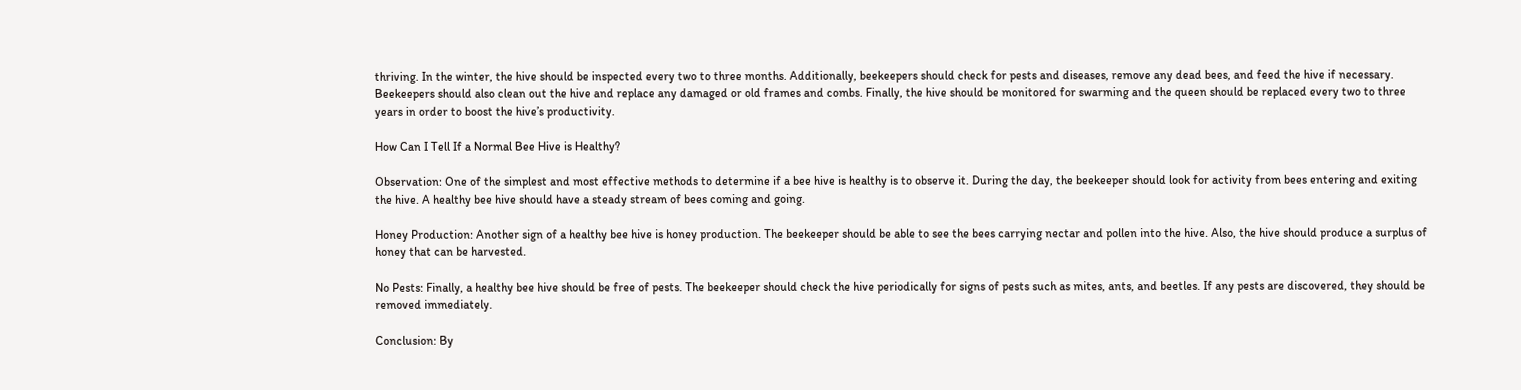thriving. In the winter, the hive should be inspected every two to three months. Additionally, beekeepers should check for pests and diseases, remove any dead bees, and feed the hive if necessary. Beekeepers should also clean out the hive and replace any damaged or old frames and combs. Finally, the hive should be monitored for swarming and the queen should be replaced every two to three years in order to boost the hive’s productivity.

How Can I Tell If a Normal Bee Hive is Healthy?

Observation: One of the simplest and most effective methods to determine if a bee hive is healthy is to observe it. During the day, the beekeeper should look for activity from bees entering and exiting the hive. A healthy bee hive should have a steady stream of bees coming and going.

Honey Production: Another sign of a healthy bee hive is honey production. The beekeeper should be able to see the bees carrying nectar and pollen into the hive. Also, the hive should produce a surplus of honey that can be harvested.

No Pests: Finally, a healthy bee hive should be free of pests. The beekeeper should check the hive periodically for signs of pests such as mites, ants, and beetles. If any pests are discovered, they should be removed immediately.

Conclusion: By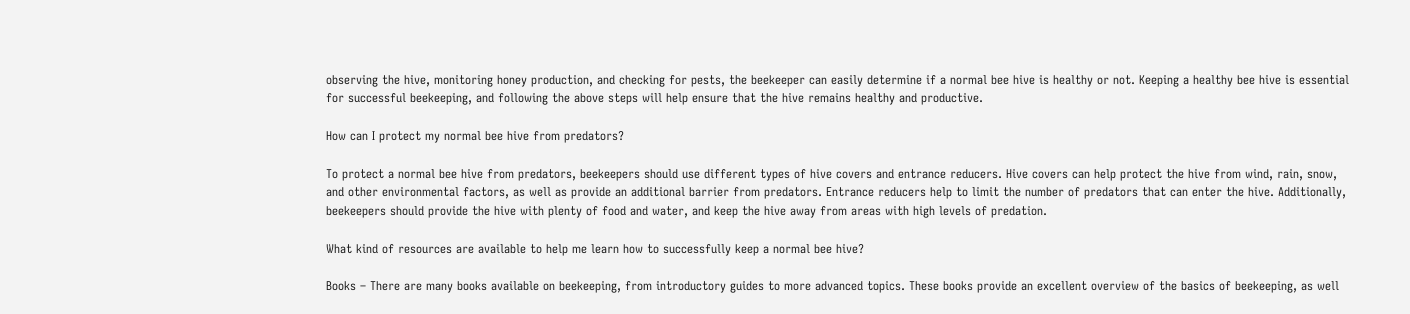observing the hive, monitoring honey production, and checking for pests, the beekeeper can easily determine if a normal bee hive is healthy or not. Keeping a healthy bee hive is essential for successful beekeeping, and following the above steps will help ensure that the hive remains healthy and productive.

How can I protect my normal bee hive from predators?

To protect a normal bee hive from predators, beekeepers should use different types of hive covers and entrance reducers. Hive covers can help protect the hive from wind, rain, snow, and other environmental factors, as well as provide an additional barrier from predators. Entrance reducers help to limit the number of predators that can enter the hive. Additionally, beekeepers should provide the hive with plenty of food and water, and keep the hive away from areas with high levels of predation.

What kind of resources are available to help me learn how to successfully keep a normal bee hive?

Books – There are many books available on beekeeping, from introductory guides to more advanced topics. These books provide an excellent overview of the basics of beekeeping, as well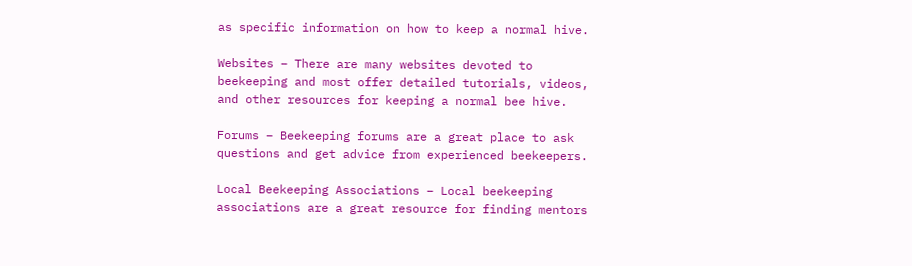as specific information on how to keep a normal hive.

Websites – There are many websites devoted to beekeeping and most offer detailed tutorials, videos, and other resources for keeping a normal bee hive.

Forums – Beekeeping forums are a great place to ask questions and get advice from experienced beekeepers.

Local Beekeeping Associations – Local beekeeping associations are a great resource for finding mentors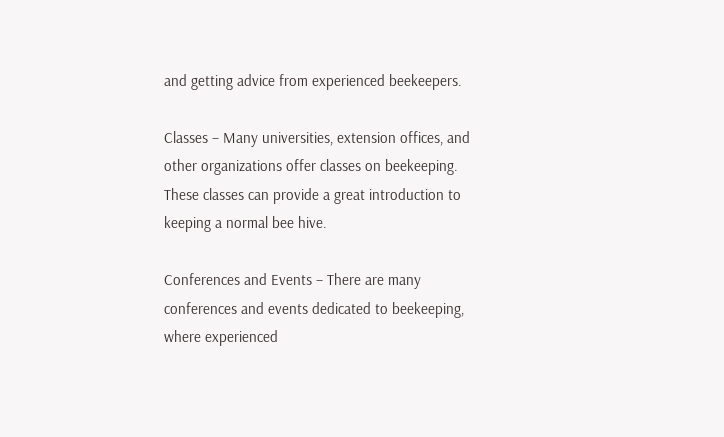and getting advice from experienced beekeepers.

Classes – Many universities, extension offices, and other organizations offer classes on beekeeping. These classes can provide a great introduction to keeping a normal bee hive.

Conferences and Events – There are many conferences and events dedicated to beekeeping, where experienced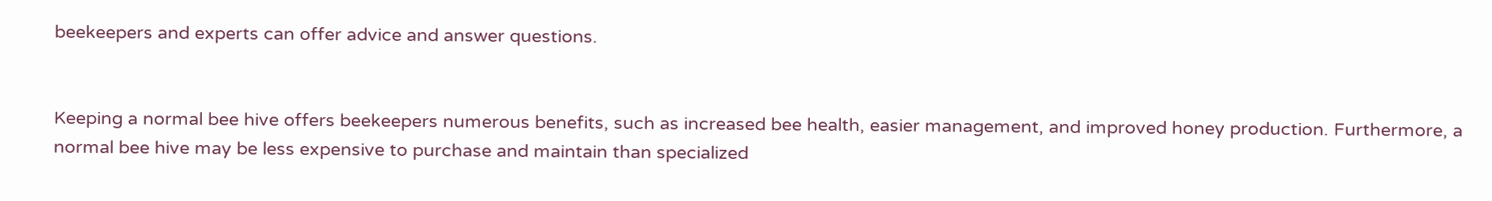beekeepers and experts can offer advice and answer questions.


Keeping a normal bee hive offers beekeepers numerous benefits, such as increased bee health, easier management, and improved honey production. Furthermore, a normal bee hive may be less expensive to purchase and maintain than specialized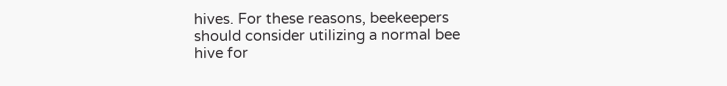hives. For these reasons, beekeepers should consider utilizing a normal bee hive for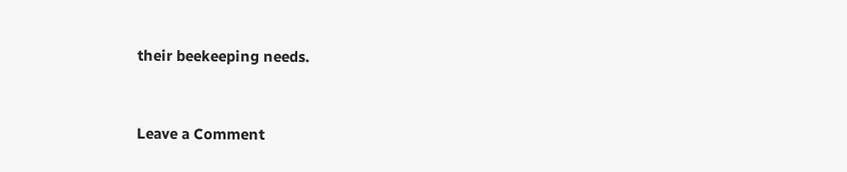their beekeeping needs.


Leave a Comment